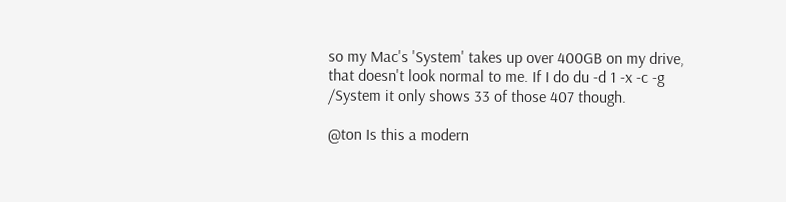so my Mac's 'System' takes up over 400GB on my drive, that doesn't look normal to me. If I do du -d 1 -x -c -g /System it only shows 33 of those 407 though.

@ton Is this a modern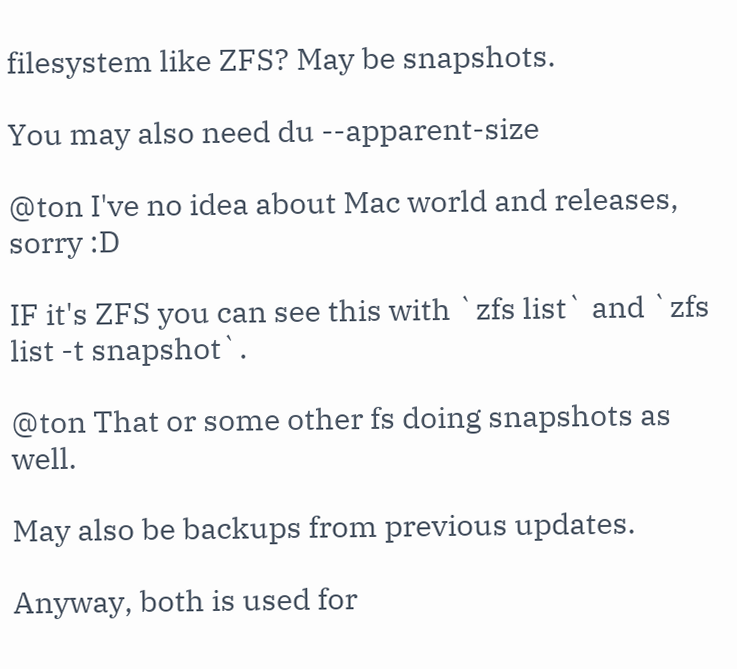filesystem like ZFS? May be snapshots.

You may also need du --apparent-size

@ton I've no idea about Mac world and releases, sorry :D

IF it's ZFS you can see this with `zfs list` and `zfs list -t snapshot`.

@ton That or some other fs doing snapshots as well.

May also be backups from previous updates.

Anyway, both is used for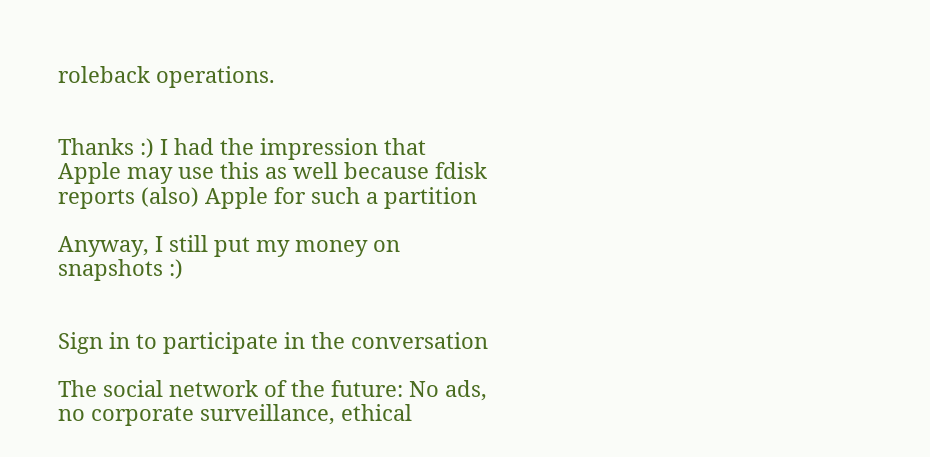roleback operations.


Thanks :) I had the impression that Apple may use this as well because fdisk reports (also) Apple for such a partition

Anyway, I still put my money on snapshots :)


Sign in to participate in the conversation

The social network of the future: No ads, no corporate surveillance, ethical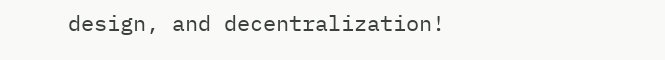design, and decentralization!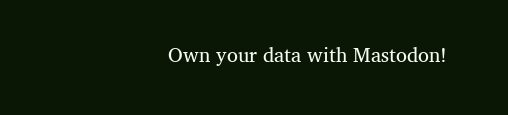Own your data with Mastodon!